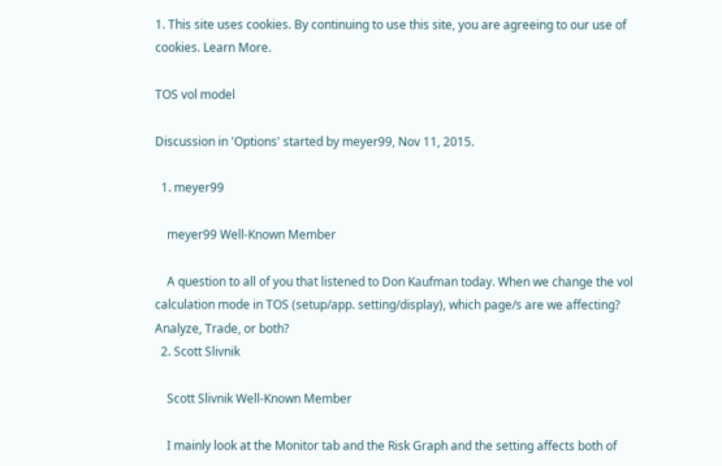1. This site uses cookies. By continuing to use this site, you are agreeing to our use of cookies. Learn More.

TOS vol model

Discussion in 'Options' started by meyer99, Nov 11, 2015.

  1. meyer99

    meyer99 Well-Known Member

    A question to all of you that listened to Don Kaufman today. When we change the vol calculation mode in TOS (setup/app. setting/display), which page/s are we affecting? Analyze, Trade, or both?
  2. Scott Slivnik

    Scott Slivnik Well-Known Member

    I mainly look at the Monitor tab and the Risk Graph and the setting affects both of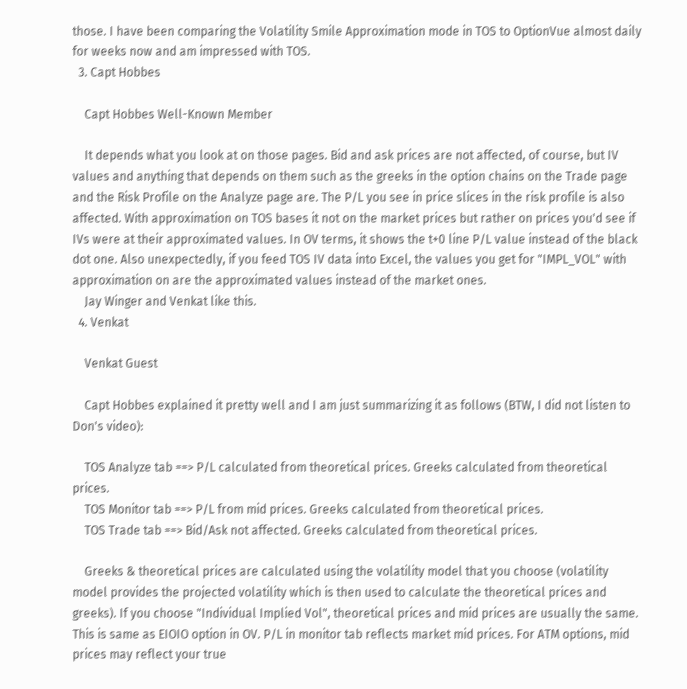those. I have been comparing the Volatility Smile Approximation mode in TOS to OptionVue almost daily for weeks now and am impressed with TOS.
  3. Capt Hobbes

    Capt Hobbes Well-Known Member

    It depends what you look at on those pages. Bid and ask prices are not affected, of course, but IV values and anything that depends on them such as the greeks in the option chains on the Trade page and the Risk Profile on the Analyze page are. The P/L you see in price slices in the risk profile is also affected. With approximation on TOS bases it not on the market prices but rather on prices you'd see if IVs were at their approximated values. In OV terms, it shows the t+0 line P/L value instead of the black dot one. Also unexpectedly, if you feed TOS IV data into Excel, the values you get for "IMPL_VOL" with approximation on are the approximated values instead of the market ones.
    Jay Winger and Venkat like this.
  4. Venkat

    Venkat Guest

    Capt Hobbes explained it pretty well and I am just summarizing it as follows (BTW, I did not listen to Don's video):

    TOS Analyze tab ==> P/L calculated from theoretical prices. Greeks calculated from theoretical prices.
    TOS Monitor tab ==> P/L from mid prices. Greeks calculated from theoretical prices.
    TOS Trade tab ==> Bid/Ask not affected. Greeks calculated from theoretical prices.

    Greeks & theoretical prices are calculated using the volatility model that you choose (volatility model provides the projected volatility which is then used to calculate the theoretical prices and greeks). If you choose "Individual Implied Vol", theoretical prices and mid prices are usually the same. This is same as EIOIO option in OV. P/L in monitor tab reflects market mid prices. For ATM options, mid prices may reflect your true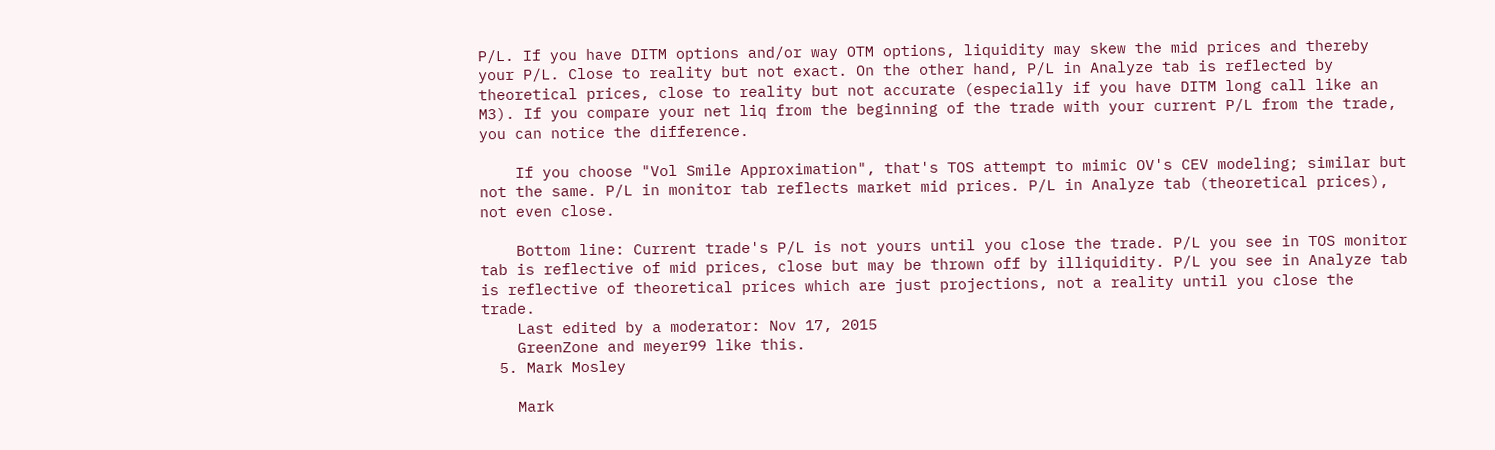P/L. If you have DITM options and/or way OTM options, liquidity may skew the mid prices and thereby your P/L. Close to reality but not exact. On the other hand, P/L in Analyze tab is reflected by theoretical prices, close to reality but not accurate (especially if you have DITM long call like an M3). If you compare your net liq from the beginning of the trade with your current P/L from the trade, you can notice the difference.

    If you choose "Vol Smile Approximation", that's TOS attempt to mimic OV's CEV modeling; similar but not the same. P/L in monitor tab reflects market mid prices. P/L in Analyze tab (theoretical prices), not even close.

    Bottom line: Current trade's P/L is not yours until you close the trade. P/L you see in TOS monitor tab is reflective of mid prices, close but may be thrown off by illiquidity. P/L you see in Analyze tab is reflective of theoretical prices which are just projections, not a reality until you close the trade.
    Last edited by a moderator: Nov 17, 2015
    GreenZone and meyer99 like this.
  5. Mark Mosley

    Mark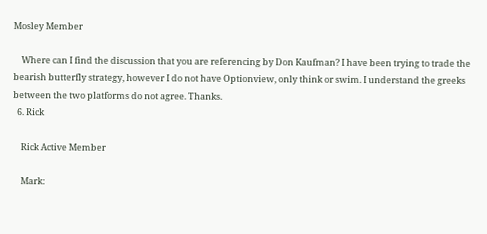Mosley Member

    Where can I find the discussion that you are referencing by Don Kaufman? I have been trying to trade the bearish butterfly strategy, however I do not have Optionview, only think or swim. I understand the greeks between the two platforms do not agree. Thanks.
  6. Rick

    Rick Active Member

    Mark: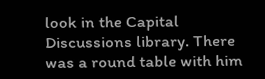look in the Capital Discussions library. There was a round table with him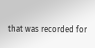that was recorded for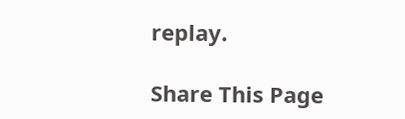replay.

Share This Page